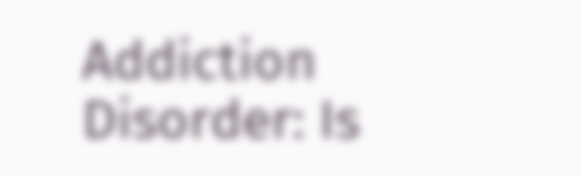Addiction Disorder: Is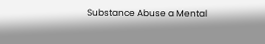Substance Abuse a Mental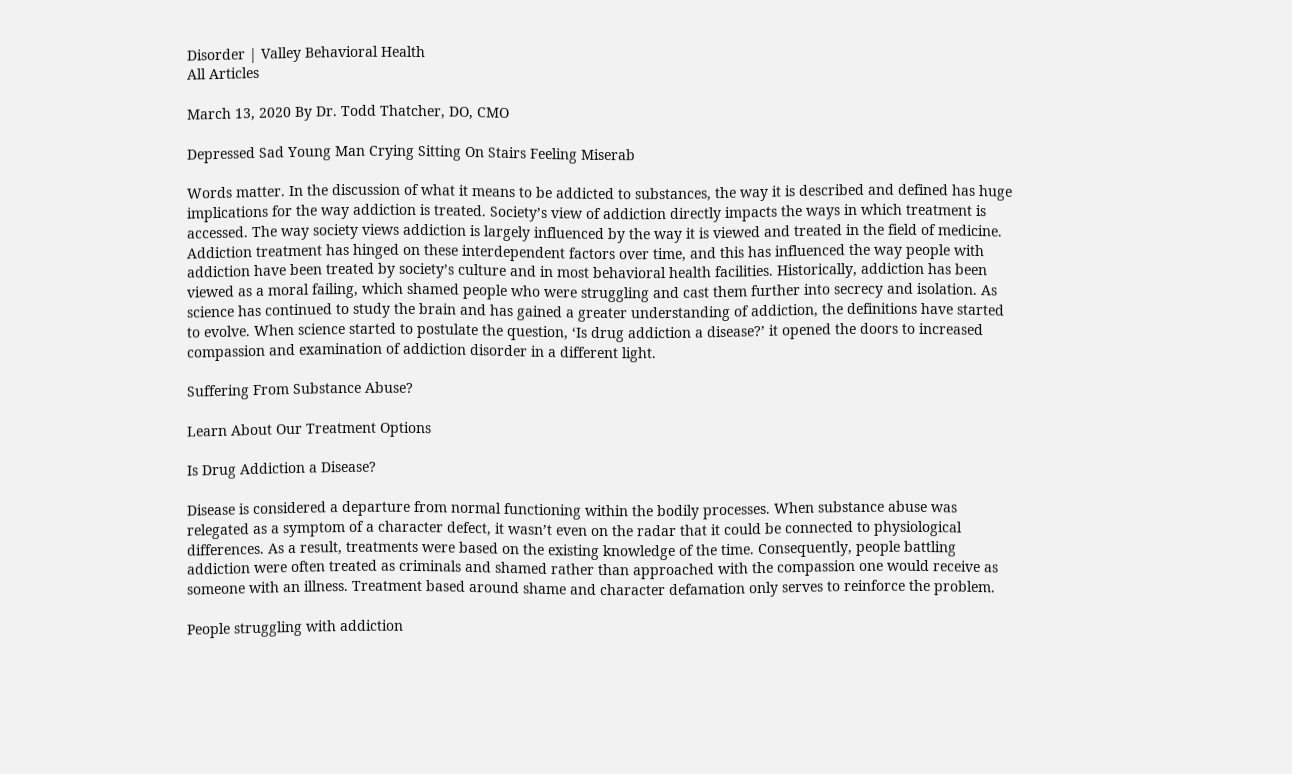Disorder | Valley Behavioral Health
All Articles

March 13, 2020 By Dr. Todd Thatcher, DO, CMO

Depressed Sad Young Man Crying Sitting On Stairs Feeling Miserab

Words matter. In the discussion of what it means to be addicted to substances, the way it is described and defined has huge implications for the way addiction is treated. Society’s view of addiction directly impacts the ways in which treatment is accessed. The way society views addiction is largely influenced by the way it is viewed and treated in the field of medicine. Addiction treatment has hinged on these interdependent factors over time, and this has influenced the way people with addiction have been treated by society’s culture and in most behavioral health facilities. Historically, addiction has been viewed as a moral failing, which shamed people who were struggling and cast them further into secrecy and isolation. As science has continued to study the brain and has gained a greater understanding of addiction, the definitions have started to evolve. When science started to postulate the question, ‘Is drug addiction a disease?’ it opened the doors to increased compassion and examination of addiction disorder in a different light.

Suffering From Substance Abuse?

Learn About Our Treatment Options

Is Drug Addiction a Disease?

Disease is considered a departure from normal functioning within the bodily processes. When substance abuse was relegated as a symptom of a character defect, it wasn’t even on the radar that it could be connected to physiological differences. As a result, treatments were based on the existing knowledge of the time. Consequently, people battling addiction were often treated as criminals and shamed rather than approached with the compassion one would receive as someone with an illness. Treatment based around shame and character defamation only serves to reinforce the problem.

People struggling with addiction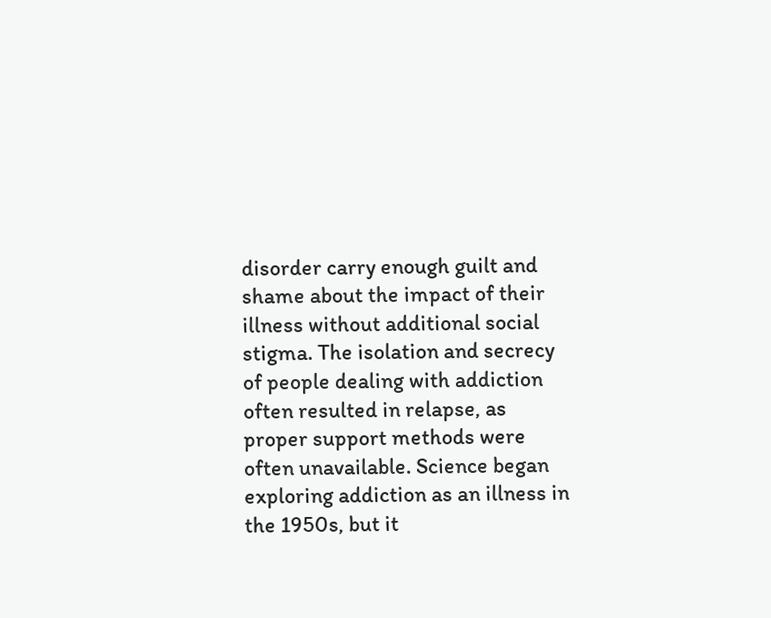disorder carry enough guilt and shame about the impact of their illness without additional social stigma. The isolation and secrecy of people dealing with addiction often resulted in relapse, as proper support methods were often unavailable. Science began exploring addiction as an illness in the 1950s, but it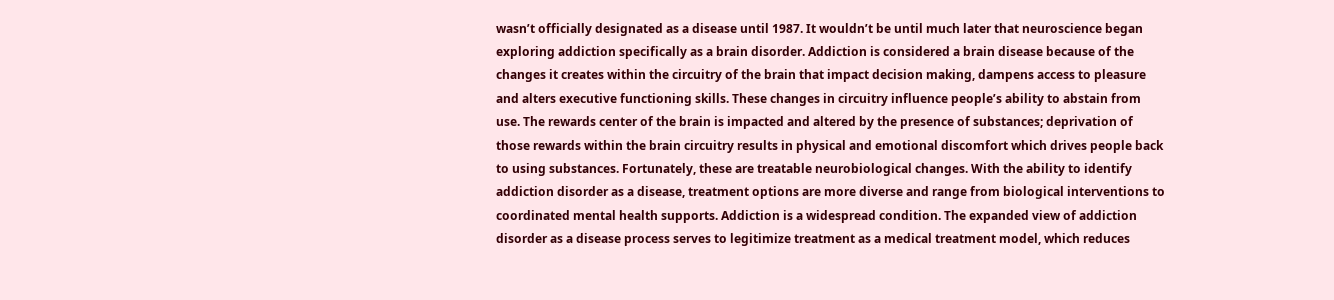wasn’t officially designated as a disease until 1987. It wouldn’t be until much later that neuroscience began exploring addiction specifically as a brain disorder. Addiction is considered a brain disease because of the changes it creates within the circuitry of the brain that impact decision making, dampens access to pleasure and alters executive functioning skills. These changes in circuitry influence people’s ability to abstain from use. The rewards center of the brain is impacted and altered by the presence of substances; deprivation of those rewards within the brain circuitry results in physical and emotional discomfort which drives people back to using substances. Fortunately, these are treatable neurobiological changes. With the ability to identify addiction disorder as a disease, treatment options are more diverse and range from biological interventions to coordinated mental health supports. Addiction is a widespread condition. The expanded view of addiction disorder as a disease process serves to legitimize treatment as a medical treatment model, which reduces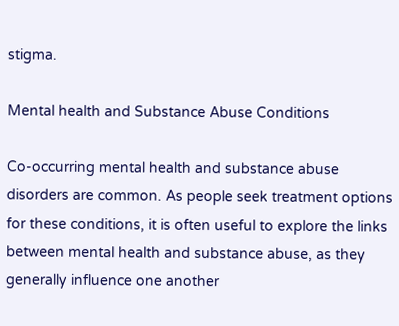stigma.

Mental health and Substance Abuse Conditions

Co-occurring mental health and substance abuse disorders are common. As people seek treatment options for these conditions, it is often useful to explore the links between mental health and substance abuse, as they generally influence one another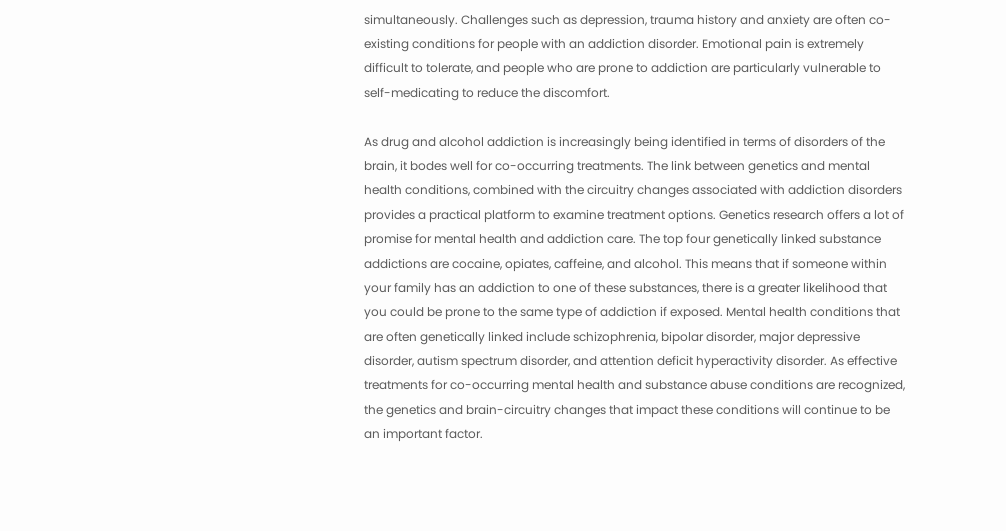simultaneously. Challenges such as depression, trauma history and anxiety are often co-existing conditions for people with an addiction disorder. Emotional pain is extremely difficult to tolerate, and people who are prone to addiction are particularly vulnerable to self-medicating to reduce the discomfort.

As drug and alcohol addiction is increasingly being identified in terms of disorders of the brain, it bodes well for co-occurring treatments. The link between genetics and mental health conditions, combined with the circuitry changes associated with addiction disorders provides a practical platform to examine treatment options. Genetics research offers a lot of promise for mental health and addiction care. The top four genetically linked substance addictions are cocaine, opiates, caffeine, and alcohol. This means that if someone within your family has an addiction to one of these substances, there is a greater likelihood that you could be prone to the same type of addiction if exposed. Mental health conditions that are often genetically linked include schizophrenia, bipolar disorder, major depressive disorder, autism spectrum disorder, and attention deficit hyperactivity disorder. As effective treatments for co-occurring mental health and substance abuse conditions are recognized, the genetics and brain-circuitry changes that impact these conditions will continue to be an important factor.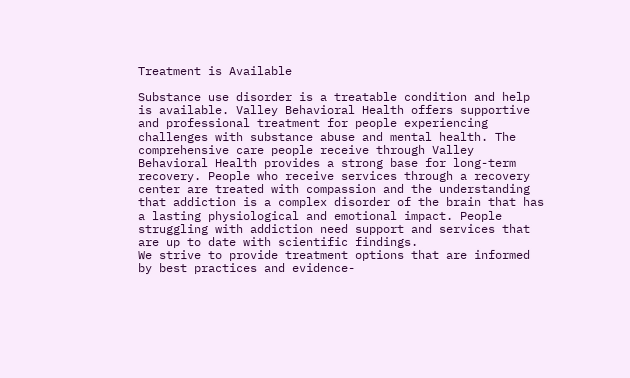Treatment is Available

Substance use disorder is a treatable condition and help is available. Valley Behavioral Health offers supportive and professional treatment for people experiencing challenges with substance abuse and mental health. The comprehensive care people receive through Valley Behavioral Health provides a strong base for long-term recovery. People who receive services through a recovery center are treated with compassion and the understanding that addiction is a complex disorder of the brain that has a lasting physiological and emotional impact. People struggling with addiction need support and services that are up to date with scientific findings.
We strive to provide treatment options that are informed by best practices and evidence-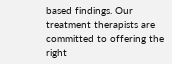based findings. Our treatment therapists are committed to offering the right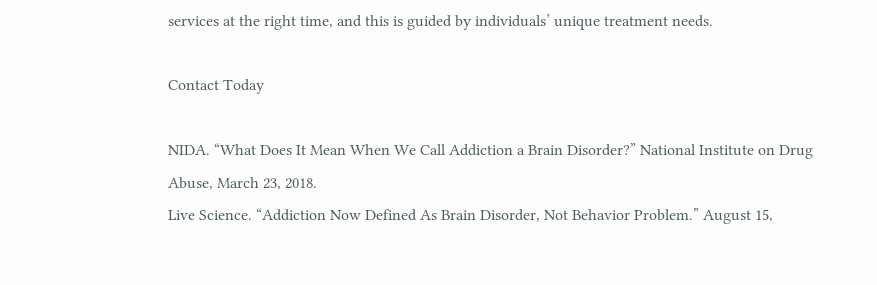services at the right time, and this is guided by individuals’ unique treatment needs.

Contact Today

NIDA. “What Does It Mean When We Call Addiction a Brain Disorder?” National Institute on Drug Abuse, March 23, 2018.
Live Science. “Addiction Now Defined As Brain Disorder, Not Behavior Problem.” August 15,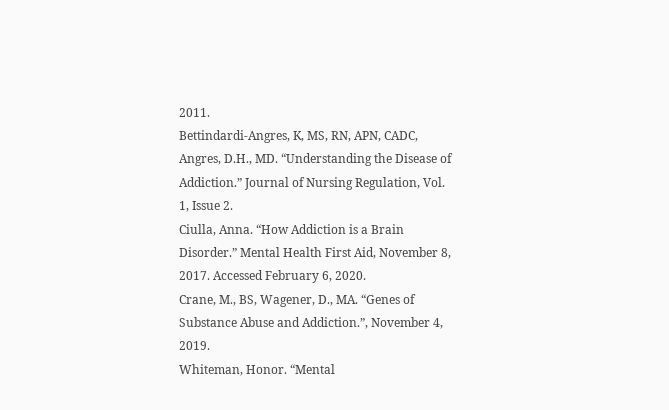2011.
Bettindardi-Angres, K, MS, RN, APN, CADC, Angres, D.H., MD. “Understanding the Disease of Addiction.” Journal of Nursing Regulation, Vol. 1, Issue 2.
Ciulla, Anna. “How Addiction is a Brain Disorder.” Mental Health First Aid, November 8, 2017. Accessed February 6, 2020.
Crane, M., BS, Wagener, D., MA. “Genes of Substance Abuse and Addiction.”, November 4, 2019.
Whiteman, Honor. “Mental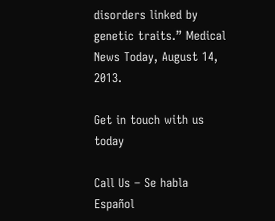disorders linked by genetic traits.” Medical News Today, August 14, 2013.

Get in touch with us today

Call Us – Se habla Español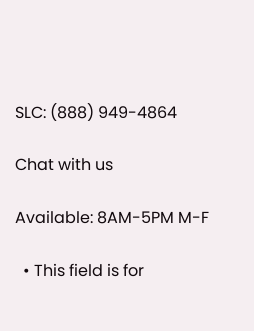SLC: (888) 949-4864

Chat with us

Available: 8AM-5PM M-F

  • This field is for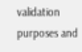validation purposes and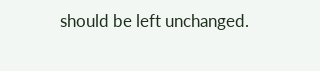should be left unchanged.